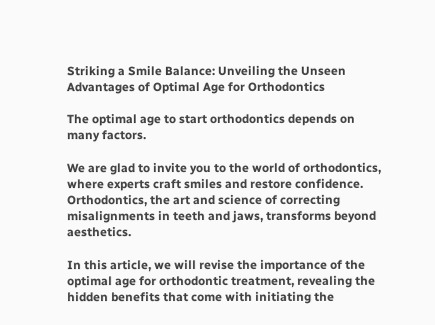Striking a Smile Balance: Unveiling the Unseen Advantages of Optimal Age for Orthodontics

The optimal age to start orthodontics depends on many factors.

We are glad to invite you to the world of orthodontics, where experts craft smiles and restore confidence. Orthodontics, the art and science of correcting misalignments in teeth and jaws, transforms beyond aesthetics.

In this article, we will revise the importance of the optimal age for orthodontic treatment, revealing the hidden benefits that come with initiating the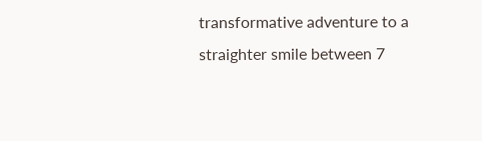transformative adventure to a straighter smile between 7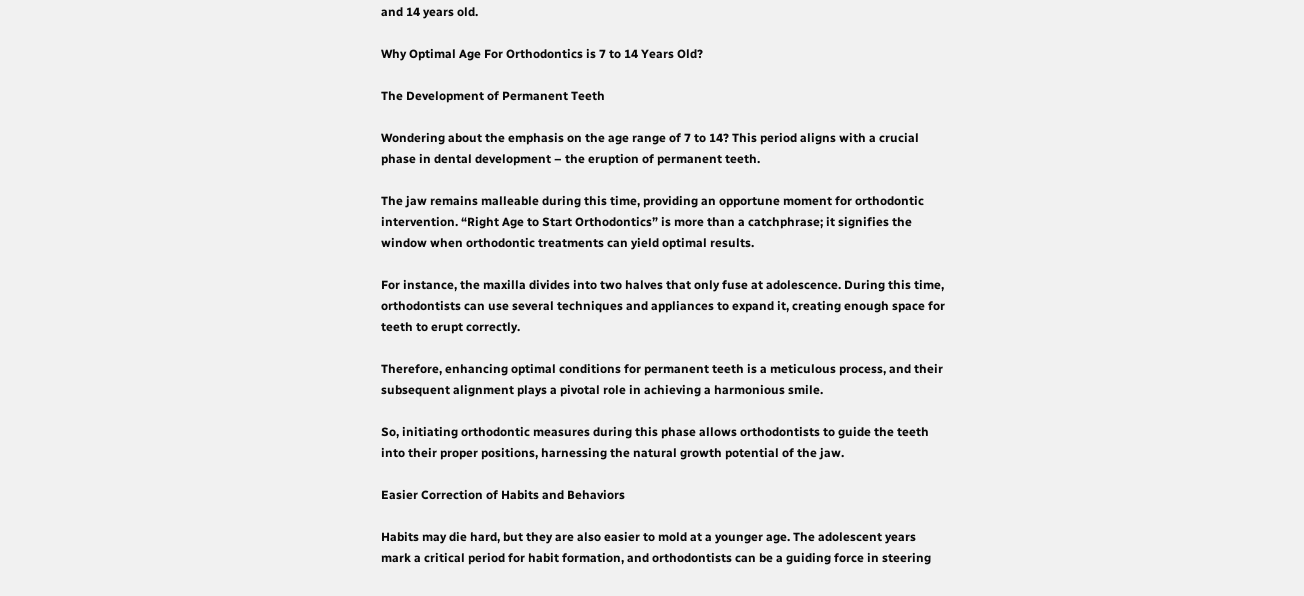and 14 years old.

Why Optimal Age For Orthodontics is 7 to 14 Years Old?

The Development of Permanent Teeth

Wondering about the emphasis on the age range of 7 to 14? This period aligns with a crucial phase in dental development – the eruption of permanent teeth.

The jaw remains malleable during this time, providing an opportune moment for orthodontic intervention. “Right Age to Start Orthodontics” is more than a catchphrase; it signifies the window when orthodontic treatments can yield optimal results.

For instance, the maxilla divides into two halves that only fuse at adolescence. During this time, orthodontists can use several techniques and appliances to expand it, creating enough space for teeth to erupt correctly.

Therefore, enhancing optimal conditions for permanent teeth is a meticulous process, and their subsequent alignment plays a pivotal role in achieving a harmonious smile.

So, initiating orthodontic measures during this phase allows orthodontists to guide the teeth into their proper positions, harnessing the natural growth potential of the jaw.

Easier Correction of Habits and Behaviors

Habits may die hard, but they are also easier to mold at a younger age. The adolescent years mark a critical period for habit formation, and orthodontists can be a guiding force in steering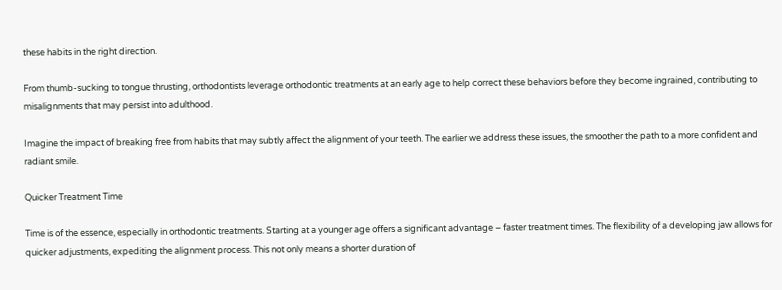these habits in the right direction.

From thumb-sucking to tongue thrusting, orthodontists leverage orthodontic treatments at an early age to help correct these behaviors before they become ingrained, contributing to misalignments that may persist into adulthood.

Imagine the impact of breaking free from habits that may subtly affect the alignment of your teeth. The earlier we address these issues, the smoother the path to a more confident and radiant smile.

Quicker Treatment Time

Time is of the essence, especially in orthodontic treatments. Starting at a younger age offers a significant advantage – faster treatment times. The flexibility of a developing jaw allows for quicker adjustments, expediting the alignment process. This not only means a shorter duration of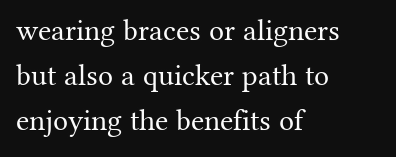wearing braces or aligners but also a quicker path to enjoying the benefits of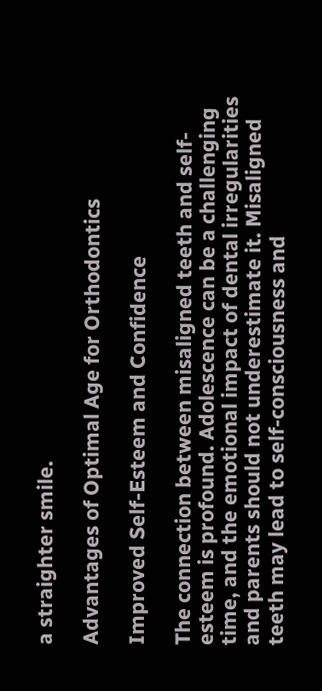a straighter smile.

Advantages of Optimal Age for Orthodontics

Improved Self-Esteem and Confidence

The connection between misaligned teeth and self-esteem is profound. Adolescence can be a challenging time, and the emotional impact of dental irregularities and parents should not underestimate it. Misaligned teeth may lead to self-consciousness and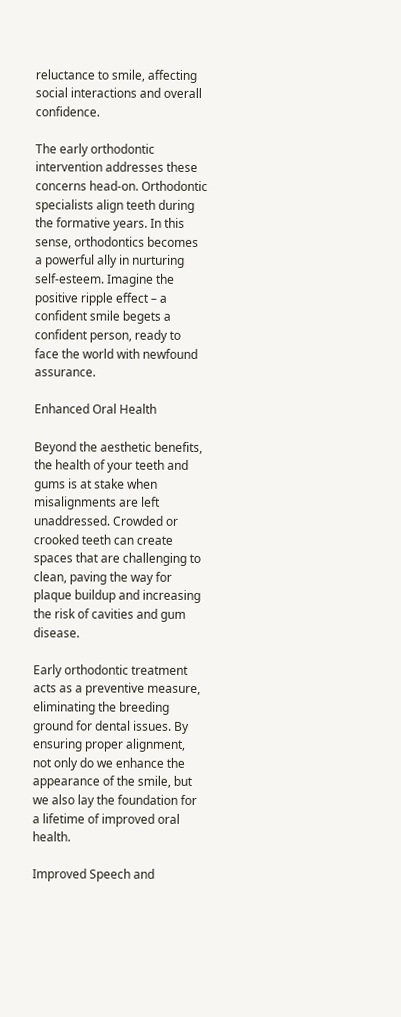reluctance to smile, affecting social interactions and overall confidence.

The early orthodontic intervention addresses these concerns head-on. Orthodontic specialists align teeth during the formative years. In this sense, orthodontics becomes a powerful ally in nurturing self-esteem. Imagine the positive ripple effect – a confident smile begets a confident person, ready to face the world with newfound assurance.

Enhanced Oral Health

Beyond the aesthetic benefits, the health of your teeth and gums is at stake when misalignments are left unaddressed. Crowded or crooked teeth can create spaces that are challenging to clean, paving the way for plaque buildup and increasing the risk of cavities and gum disease.

Early orthodontic treatment acts as a preventive measure, eliminating the breeding ground for dental issues. By ensuring proper alignment, not only do we enhance the appearance of the smile, but we also lay the foundation for a lifetime of improved oral health.

Improved Speech and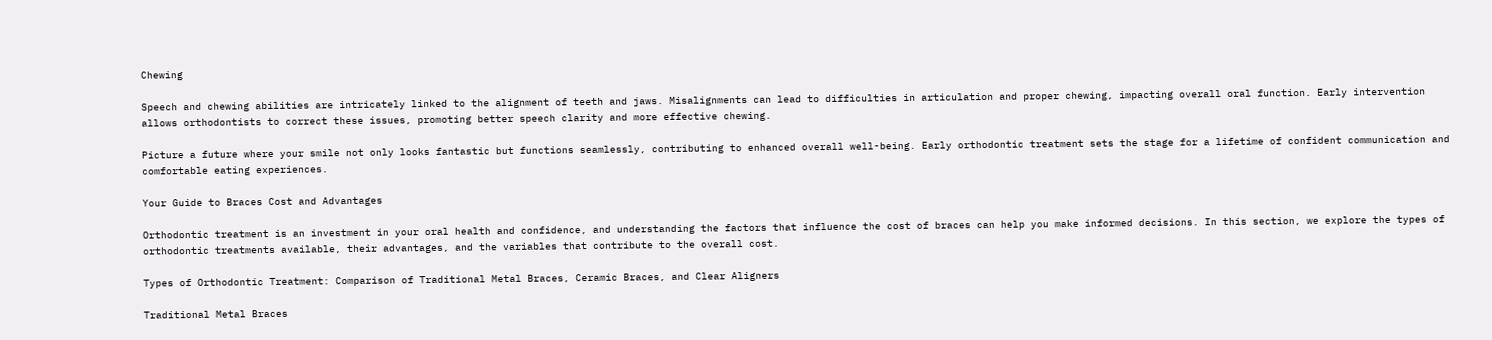Chewing

Speech and chewing abilities are intricately linked to the alignment of teeth and jaws. Misalignments can lead to difficulties in articulation and proper chewing, impacting overall oral function. Early intervention allows orthodontists to correct these issues, promoting better speech clarity and more effective chewing.

Picture a future where your smile not only looks fantastic but functions seamlessly, contributing to enhanced overall well-being. Early orthodontic treatment sets the stage for a lifetime of confident communication and comfortable eating experiences.

Your Guide to Braces Cost and Advantages

Orthodontic treatment is an investment in your oral health and confidence, and understanding the factors that influence the cost of braces can help you make informed decisions. In this section, we explore the types of orthodontic treatments available, their advantages, and the variables that contribute to the overall cost.

Types of Orthodontic Treatment: Comparison of Traditional Metal Braces, Ceramic Braces, and Clear Aligners

Traditional Metal Braces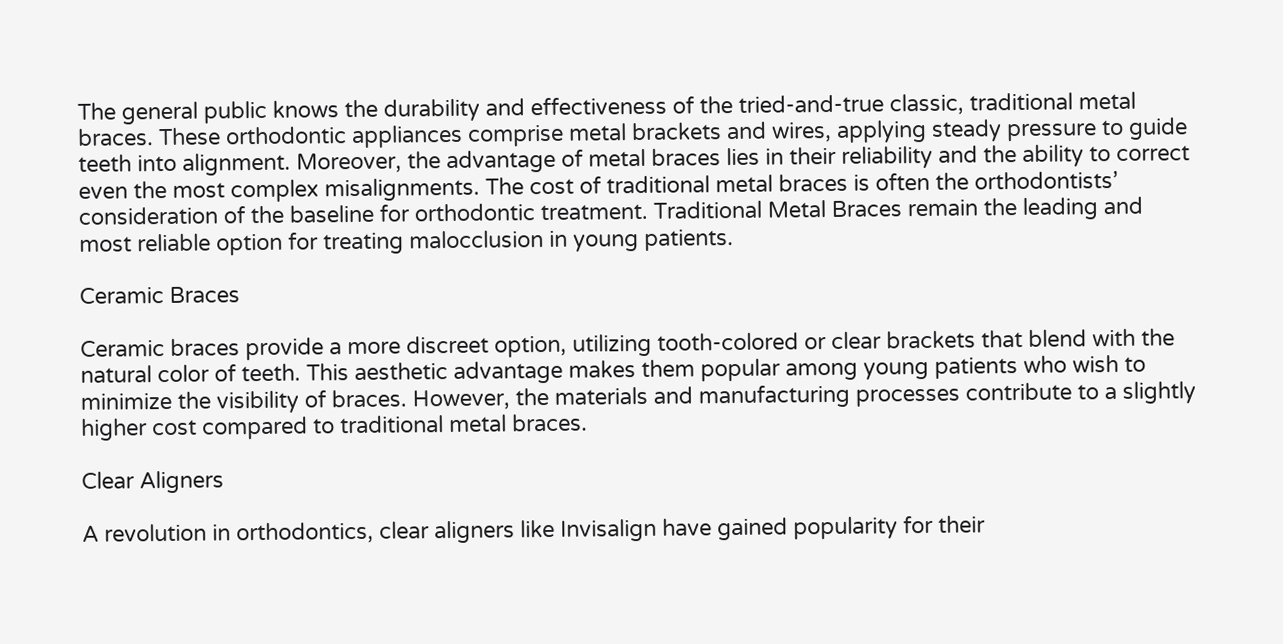The general public knows the durability and effectiveness of the tried-and-true classic, traditional metal braces. These orthodontic appliances comprise metal brackets and wires, applying steady pressure to guide teeth into alignment. Moreover, the advantage of metal braces lies in their reliability and the ability to correct even the most complex misalignments. The cost of traditional metal braces is often the orthodontists’ consideration of the baseline for orthodontic treatment. Traditional Metal Braces remain the leading and most reliable option for treating malocclusion in young patients.

Ceramic Braces

Ceramic braces provide a more discreet option, utilizing tooth-colored or clear brackets that blend with the natural color of teeth. This aesthetic advantage makes them popular among young patients who wish to minimize the visibility of braces. However, the materials and manufacturing processes contribute to a slightly higher cost compared to traditional metal braces.

Clear Aligners

A revolution in orthodontics, clear aligners like Invisalign have gained popularity for their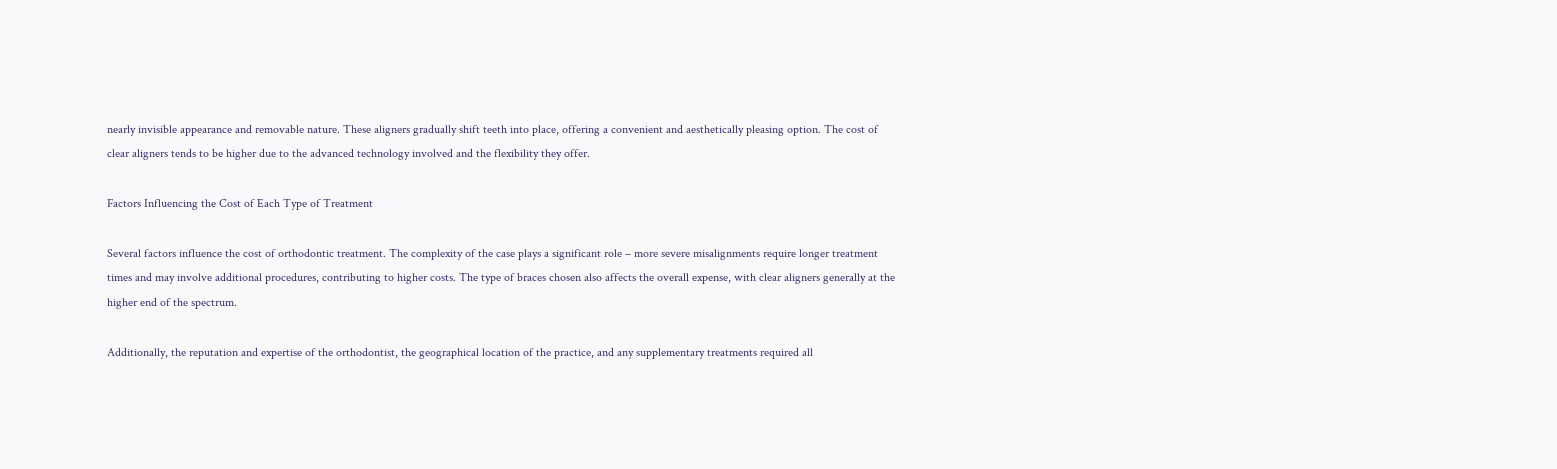nearly invisible appearance and removable nature. These aligners gradually shift teeth into place, offering a convenient and aesthetically pleasing option. The cost of clear aligners tends to be higher due to the advanced technology involved and the flexibility they offer.

Factors Influencing the Cost of Each Type of Treatment

Several factors influence the cost of orthodontic treatment. The complexity of the case plays a significant role – more severe misalignments require longer treatment times and may involve additional procedures, contributing to higher costs. The type of braces chosen also affects the overall expense, with clear aligners generally at the higher end of the spectrum.

Additionally, the reputation and expertise of the orthodontist, the geographical location of the practice, and any supplementary treatments required all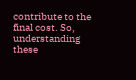contribute to the final cost. So, understanding these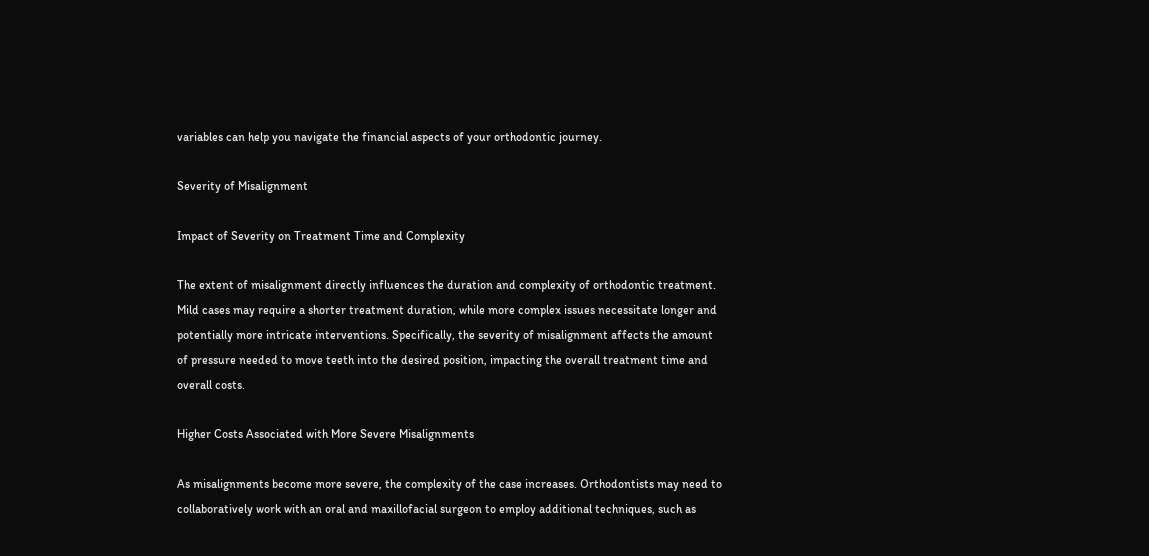variables can help you navigate the financial aspects of your orthodontic journey.

Severity of Misalignment

Impact of Severity on Treatment Time and Complexity

The extent of misalignment directly influences the duration and complexity of orthodontic treatment. Mild cases may require a shorter treatment duration, while more complex issues necessitate longer and potentially more intricate interventions. Specifically, the severity of misalignment affects the amount of pressure needed to move teeth into the desired position, impacting the overall treatment time and overall costs.

Higher Costs Associated with More Severe Misalignments

As misalignments become more severe, the complexity of the case increases. Orthodontists may need to collaboratively work with an oral and maxillofacial surgeon to employ additional techniques, such as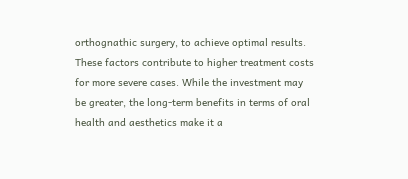orthognathic surgery, to achieve optimal results. These factors contribute to higher treatment costs for more severe cases. While the investment may be greater, the long-term benefits in terms of oral health and aesthetics make it a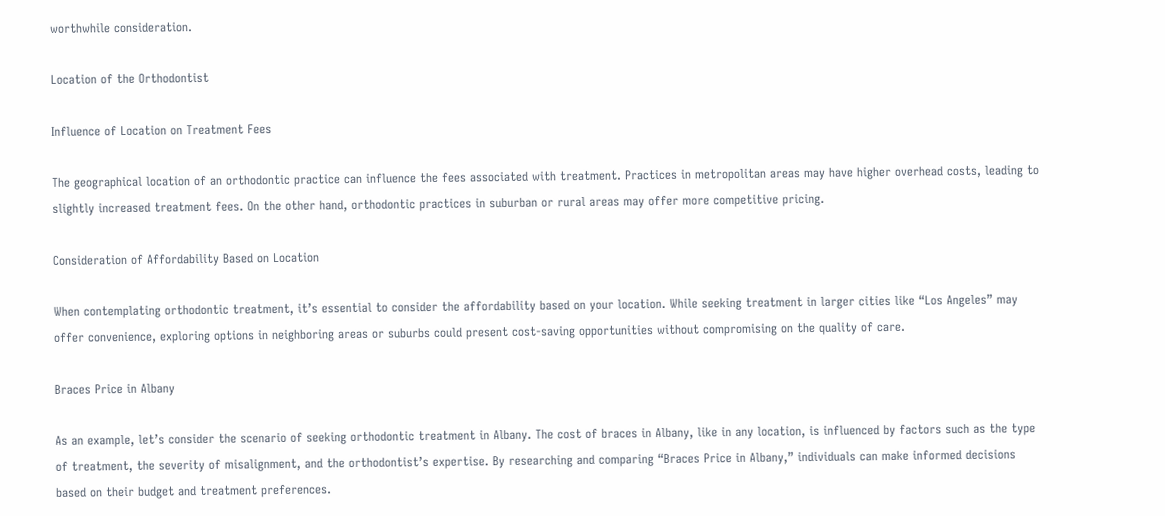worthwhile consideration.

Location of the Orthodontist

Influence of Location on Treatment Fees

The geographical location of an orthodontic practice can influence the fees associated with treatment. Practices in metropolitan areas may have higher overhead costs, leading to slightly increased treatment fees. On the other hand, orthodontic practices in suburban or rural areas may offer more competitive pricing.

Consideration of Affordability Based on Location

When contemplating orthodontic treatment, it’s essential to consider the affordability based on your location. While seeking treatment in larger cities like “Los Angeles” may offer convenience, exploring options in neighboring areas or suburbs could present cost-saving opportunities without compromising on the quality of care.

Braces Price in Albany

As an example, let’s consider the scenario of seeking orthodontic treatment in Albany. The cost of braces in Albany, like in any location, is influenced by factors such as the type of treatment, the severity of misalignment, and the orthodontist’s expertise. By researching and comparing “Braces Price in Albany,” individuals can make informed decisions based on their budget and treatment preferences.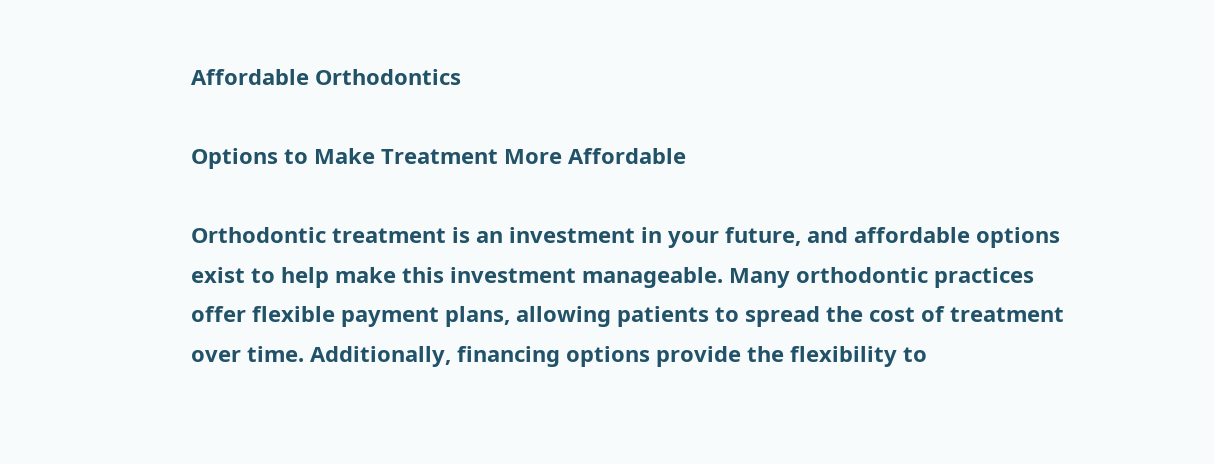Affordable Orthodontics

Options to Make Treatment More Affordable

Orthodontic treatment is an investment in your future, and affordable options exist to help make this investment manageable. Many orthodontic practices offer flexible payment plans, allowing patients to spread the cost of treatment over time. Additionally, financing options provide the flexibility to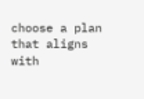choose a plan that aligns with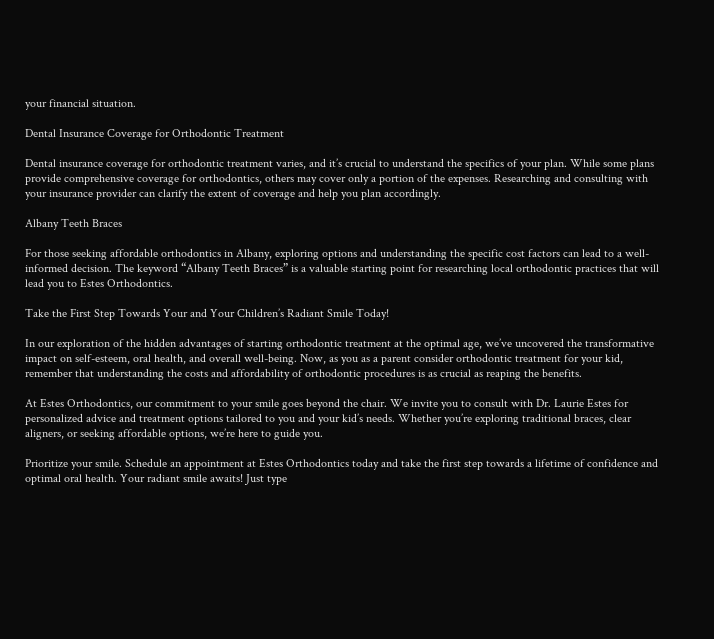your financial situation.

Dental Insurance Coverage for Orthodontic Treatment

Dental insurance coverage for orthodontic treatment varies, and it’s crucial to understand the specifics of your plan. While some plans provide comprehensive coverage for orthodontics, others may cover only a portion of the expenses. Researching and consulting with your insurance provider can clarify the extent of coverage and help you plan accordingly.

Albany Teeth Braces

For those seeking affordable orthodontics in Albany, exploring options and understanding the specific cost factors can lead to a well-informed decision. The keyword “Albany Teeth Braces” is a valuable starting point for researching local orthodontic practices that will lead you to Estes Orthodontics.

Take the First Step Towards Your and Your Children’s Radiant Smile Today!

In our exploration of the hidden advantages of starting orthodontic treatment at the optimal age, we’ve uncovered the transformative impact on self-esteem, oral health, and overall well-being. Now, as you as a parent consider orthodontic treatment for your kid, remember that understanding the costs and affordability of orthodontic procedures is as crucial as reaping the benefits.

At Estes Orthodontics, our commitment to your smile goes beyond the chair. We invite you to consult with Dr. Laurie Estes for personalized advice and treatment options tailored to you and your kid’s needs. Whether you’re exploring traditional braces, clear aligners, or seeking affordable options, we’re here to guide you.

Prioritize your smile. Schedule an appointment at Estes Orthodontics today and take the first step towards a lifetime of confidence and optimal oral health. Your radiant smile awaits! Just type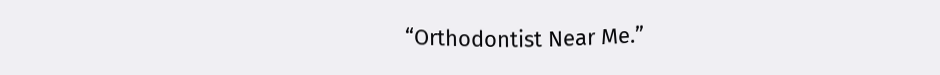“Orthodontist Near Me.”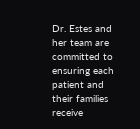Dr. Estes and her team are committed to ensuring each patient and their families receive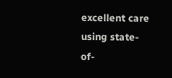excellent care using state-of-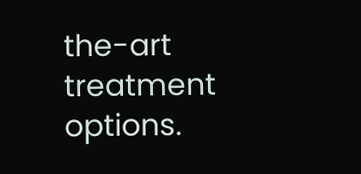the-art treatment options.